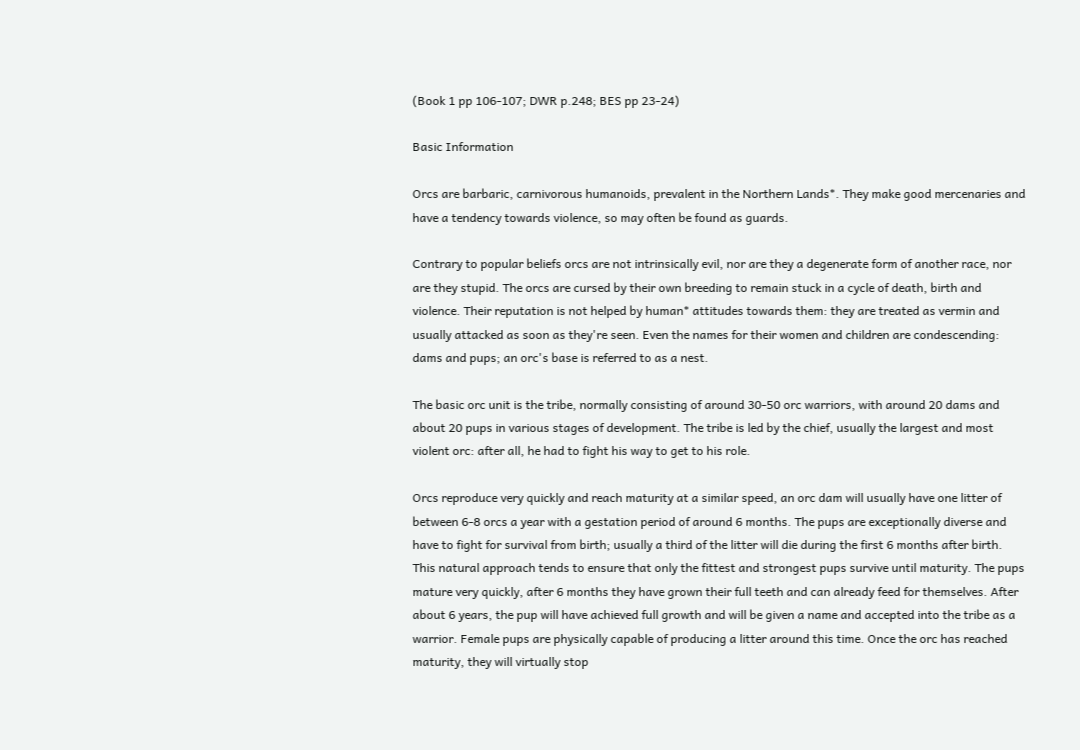(Book 1 pp 106-107; DWR p.248; BES pp 23-24)

Basic Information

Orcs are barbaric, carnivorous humanoids, prevalent in the Northern Lands*. They make good mercenaries and have a tendency towards violence, so may often be found as guards.

Contrary to popular beliefs orcs are not intrinsically evil, nor are they a degenerate form of another race, nor are they stupid. The orcs are cursed by their own breeding to remain stuck in a cycle of death, birth and violence. Their reputation is not helped by human* attitudes towards them: they are treated as vermin and usually attacked as soon as they're seen. Even the names for their women and children are condescending: dams and pups; an orc's base is referred to as a nest.

The basic orc unit is the tribe, normally consisting of around 30-50 orc warriors, with around 20 dams and about 20 pups in various stages of development. The tribe is led by the chief, usually the largest and most violent orc: after all, he had to fight his way to get to his role.

Orcs reproduce very quickly and reach maturity at a similar speed, an orc dam will usually have one litter of between 6-8 orcs a year with a gestation period of around 6 months. The pups are exceptionally diverse and have to fight for survival from birth; usually a third of the litter will die during the first 6 months after birth. This natural approach tends to ensure that only the fittest and strongest pups survive until maturity. The pups mature very quickly, after 6 months they have grown their full teeth and can already feed for themselves. After about 6 years, the pup will have achieved full growth and will be given a name and accepted into the tribe as a warrior. Female pups are physically capable of producing a litter around this time. Once the orc has reached maturity, they will virtually stop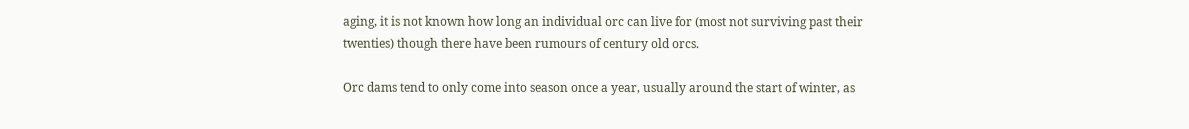aging, it is not known how long an individual orc can live for (most not surviving past their twenties) though there have been rumours of century old orcs.

Orc dams tend to only come into season once a year, usually around the start of winter, as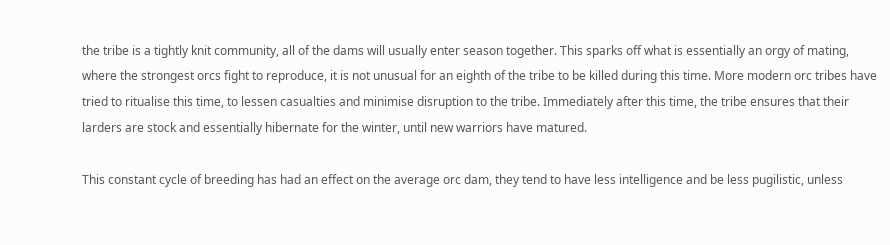the tribe is a tightly knit community, all of the dams will usually enter season together. This sparks off what is essentially an orgy of mating, where the strongest orcs fight to reproduce, it is not unusual for an eighth of the tribe to be killed during this time. More modern orc tribes have tried to ritualise this time, to lessen casualties and minimise disruption to the tribe. Immediately after this time, the tribe ensures that their larders are stock and essentially hibernate for the winter, until new warriors have matured.

This constant cycle of breeding has had an effect on the average orc dam, they tend to have less intelligence and be less pugilistic, unless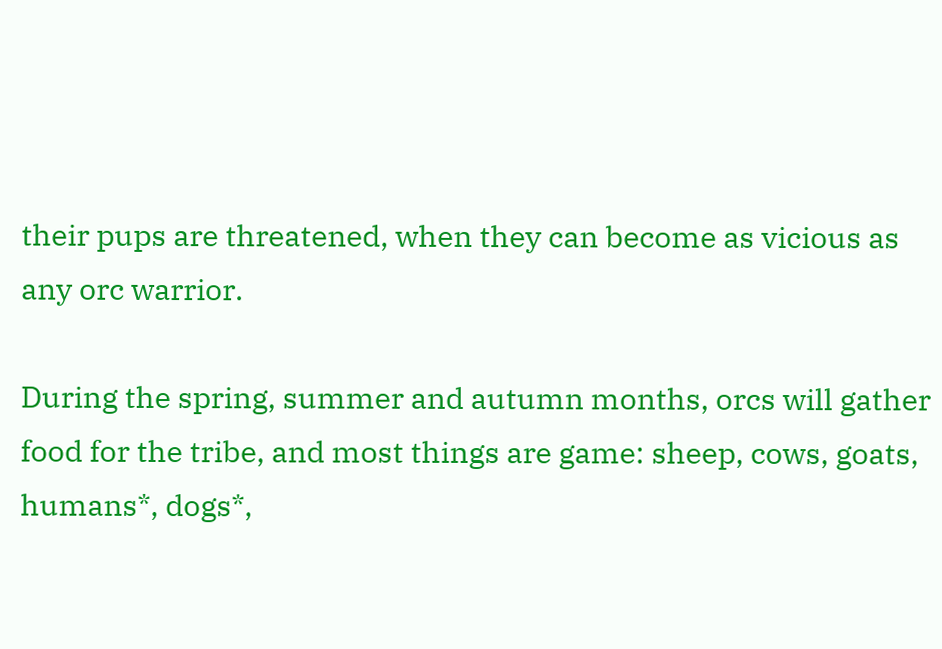their pups are threatened, when they can become as vicious as any orc warrior.

During the spring, summer and autumn months, orcs will gather food for the tribe, and most things are game: sheep, cows, goats, humans*, dogs*,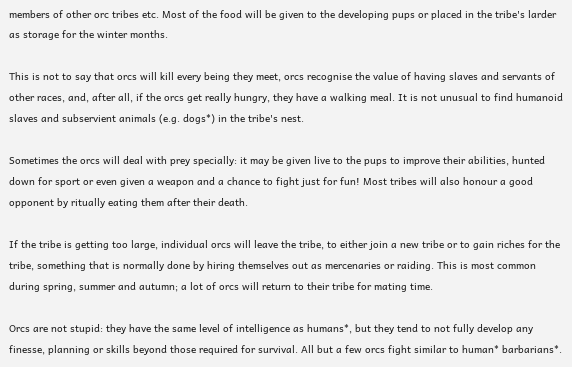members of other orc tribes etc. Most of the food will be given to the developing pups or placed in the tribe's larder as storage for the winter months.

This is not to say that orcs will kill every being they meet, orcs recognise the value of having slaves and servants of other races, and, after all, if the orcs get really hungry, they have a walking meal. It is not unusual to find humanoid slaves and subservient animals (e.g. dogs*) in the tribe's nest.

Sometimes the orcs will deal with prey specially: it may be given live to the pups to improve their abilities, hunted down for sport or even given a weapon and a chance to fight just for fun! Most tribes will also honour a good opponent by ritually eating them after their death.

If the tribe is getting too large, individual orcs will leave the tribe, to either join a new tribe or to gain riches for the tribe, something that is normally done by hiring themselves out as mercenaries or raiding. This is most common during spring, summer and autumn; a lot of orcs will return to their tribe for mating time.

Orcs are not stupid: they have the same level of intelligence as humans*, but they tend to not fully develop any finesse, planning or skills beyond those required for survival. All but a few orcs fight similar to human* barbarians*.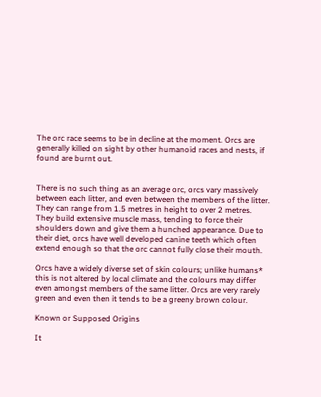The orc race seems to be in decline at the moment. Orcs are generally killed on sight by other humanoid races and nests, if found are burnt out.


There is no such thing as an average orc, orcs vary massively between each litter, and even between the members of the litter. They can range from 1.5 metres in height to over 2 metres. They build extensive muscle mass, tending to force their shoulders down and give them a hunched appearance. Due to their diet, orcs have well developed canine teeth which often extend enough so that the orc cannot fully close their mouth.

Orcs have a widely diverse set of skin colours; unlike humans* this is not altered by local climate and the colours may differ even amongst members of the same litter. Orcs are very rarely green and even then it tends to be a greeny brown colour.

Known or Supposed Origins

It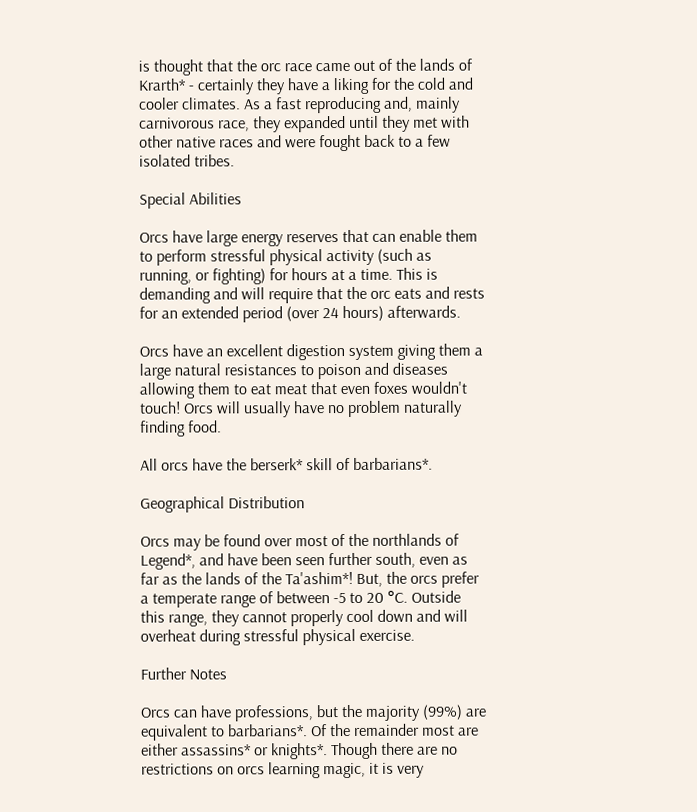is thought that the orc race came out of the lands of Krarth* - certainly they have a liking for the cold and cooler climates. As a fast reproducing and, mainly carnivorous race, they expanded until they met with other native races and were fought back to a few isolated tribes.

Special Abilities

Orcs have large energy reserves that can enable them to perform stressful physical activity (such as running, or fighting) for hours at a time. This is demanding and will require that the orc eats and rests for an extended period (over 24 hours) afterwards.

Orcs have an excellent digestion system giving them a large natural resistances to poison and diseases allowing them to eat meat that even foxes wouldn't touch! Orcs will usually have no problem naturally finding food.

All orcs have the berserk* skill of barbarians*.

Geographical Distribution

Orcs may be found over most of the northlands of Legend*, and have been seen further south, even as far as the lands of the Ta'ashim*! But, the orcs prefer a temperate range of between -5 to 20 °C. Outside this range, they cannot properly cool down and will overheat during stressful physical exercise.

Further Notes

Orcs can have professions, but the majority (99%) are equivalent to barbarians*. Of the remainder most are either assassins* or knights*. Though there are no restrictions on orcs learning magic, it is very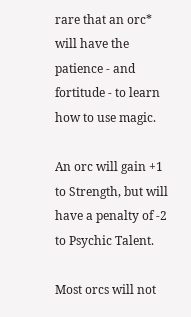rare that an orc* will have the patience - and fortitude - to learn how to use magic.

An orc will gain +1 to Strength, but will have a penalty of -2 to Psychic Talent.

Most orcs will not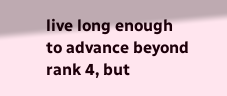live long enough to advance beyond rank 4, but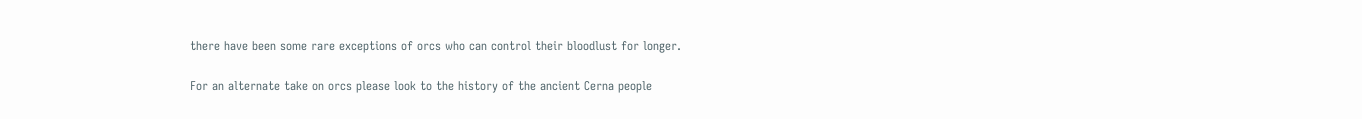there have been some rare exceptions of orcs who can control their bloodlust for longer.

For an alternate take on orcs please look to the history of the ancient Cerna people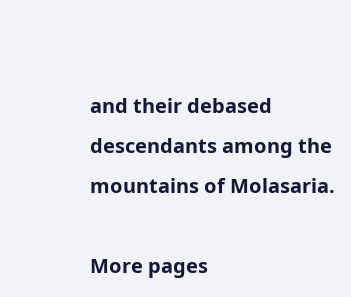and their debased descendants among the mountains of Molasaria.

More pages